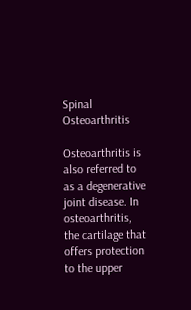Spinal Osteoarthritis

Osteoarthritis is also referred to as a degenerative joint disease. In osteoarthritis, the cartilage that offers protection to the upper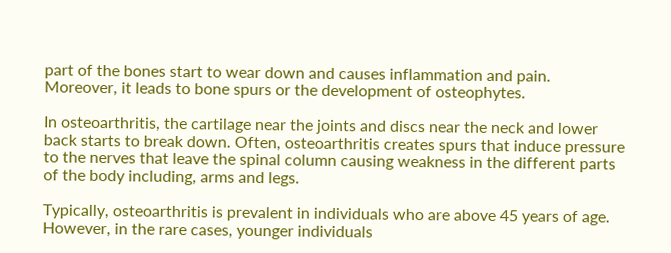part of the bones start to wear down and causes inflammation and pain. Moreover, it leads to bone spurs or the development of osteophytes.

In osteoarthritis, the cartilage near the joints and discs near the neck and lower back starts to break down. Often, osteoarthritis creates spurs that induce pressure to the nerves that leave the spinal column causing weakness in the different parts of the body including, arms and legs.

Typically, osteoarthritis is prevalent in individuals who are above 45 years of age. However, in the rare cases, younger individuals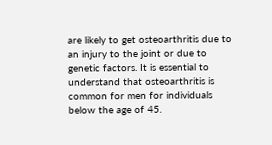are likely to get osteoarthritis due to an injury to the joint or due to genetic factors. It is essential to understand that osteoarthritis is common for men for individuals below the age of 45.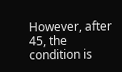However, after 45, the condition is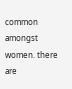common amongst women. there are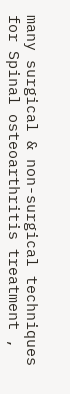many surgical & non-surgical techniques for Spinal osteoarthritis treatment ,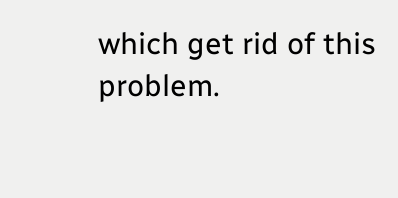which get rid of this problem.